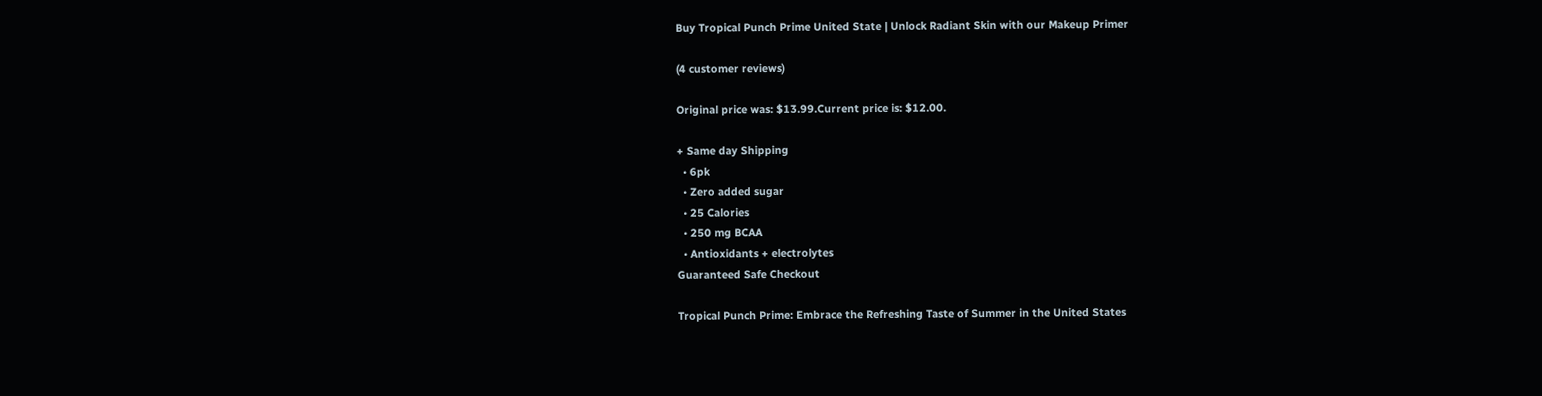Buy Tropical Punch Prime United State | Unlock Radiant Skin with our Makeup Primer

(4 customer reviews)

Original price was: $13.99.Current price is: $12.00.

+ Same day Shipping
  • 6pk
  • Zero added sugar
  • 25 Calories
  • 250 mg BCAA
  • Antioxidants + electrolytes
Guaranteed Safe Checkout

Tropical Punch Prime: Embrace the Refreshing Taste of Summer in the United States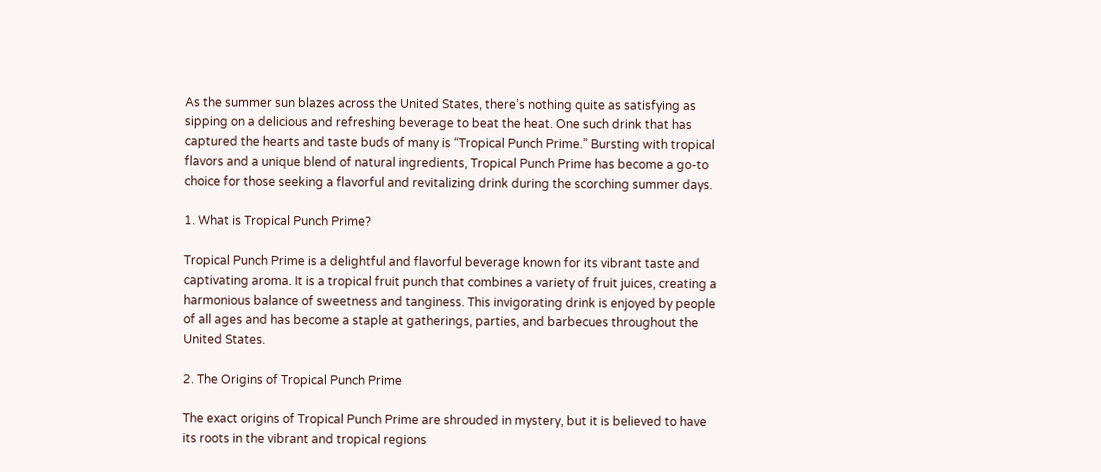As the summer sun blazes across the United States, there’s nothing quite as satisfying as sipping on a delicious and refreshing beverage to beat the heat. One such drink that has captured the hearts and taste buds of many is “Tropical Punch Prime.” Bursting with tropical flavors and a unique blend of natural ingredients, Tropical Punch Prime has become a go-to choice for those seeking a flavorful and revitalizing drink during the scorching summer days.

1. What is Tropical Punch Prime?

Tropical Punch Prime is a delightful and flavorful beverage known for its vibrant taste and captivating aroma. It is a tropical fruit punch that combines a variety of fruit juices, creating a harmonious balance of sweetness and tanginess. This invigorating drink is enjoyed by people of all ages and has become a staple at gatherings, parties, and barbecues throughout the United States.

2. The Origins of Tropical Punch Prime

The exact origins of Tropical Punch Prime are shrouded in mystery, but it is believed to have its roots in the vibrant and tropical regions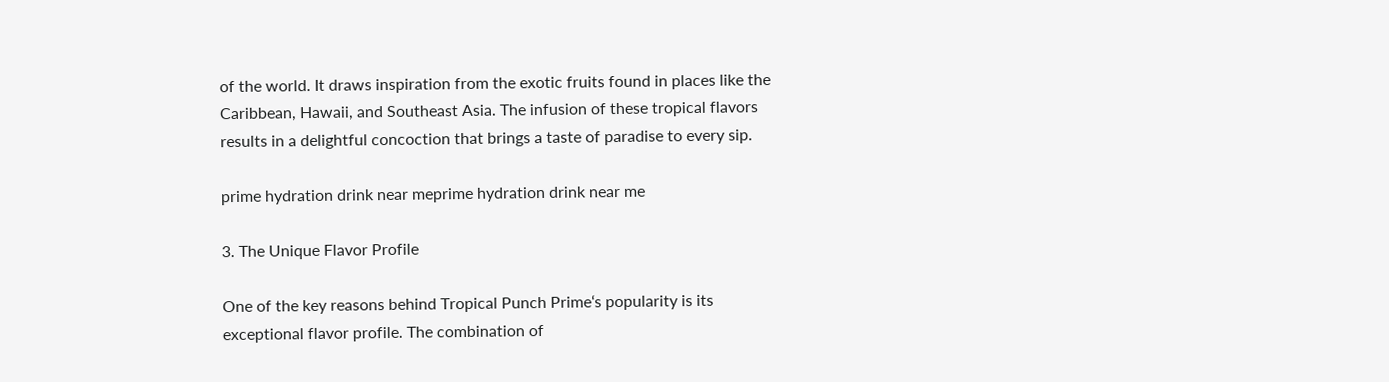of the world. It draws inspiration from the exotic fruits found in places like the Caribbean, Hawaii, and Southeast Asia. The infusion of these tropical flavors results in a delightful concoction that brings a taste of paradise to every sip.

prime hydration drink near meprime hydration drink near me

3. The Unique Flavor Profile

One of the key reasons behind Tropical Punch Prime‘s popularity is its exceptional flavor profile. The combination of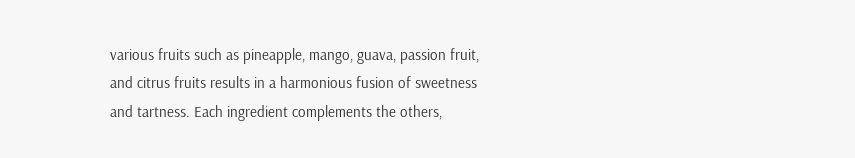various fruits such as pineapple, mango, guava, passion fruit, and citrus fruits results in a harmonious fusion of sweetness and tartness. Each ingredient complements the others,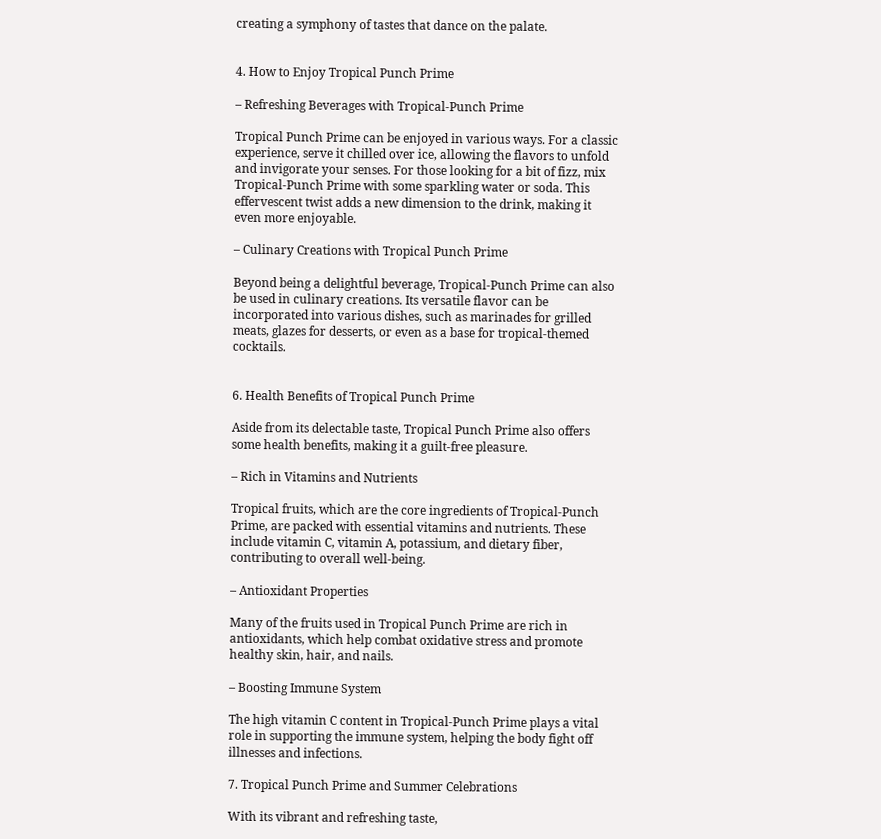creating a symphony of tastes that dance on the palate.


4. How to Enjoy Tropical Punch Prime

– Refreshing Beverages with Tropical-Punch Prime

Tropical Punch Prime can be enjoyed in various ways. For a classic experience, serve it chilled over ice, allowing the flavors to unfold and invigorate your senses. For those looking for a bit of fizz, mix Tropical-Punch Prime with some sparkling water or soda. This effervescent twist adds a new dimension to the drink, making it even more enjoyable.

– Culinary Creations with Tropical Punch Prime

Beyond being a delightful beverage, Tropical-Punch Prime can also be used in culinary creations. Its versatile flavor can be incorporated into various dishes, such as marinades for grilled meats, glazes for desserts, or even as a base for tropical-themed cocktails.


6. Health Benefits of Tropical Punch Prime

Aside from its delectable taste, Tropical Punch Prime also offers some health benefits, making it a guilt-free pleasure.

– Rich in Vitamins and Nutrients

Tropical fruits, which are the core ingredients of Tropical-Punch Prime, are packed with essential vitamins and nutrients. These include vitamin C, vitamin A, potassium, and dietary fiber, contributing to overall well-being.

– Antioxidant Properties

Many of the fruits used in Tropical Punch Prime are rich in antioxidants, which help combat oxidative stress and promote healthy skin, hair, and nails.

– Boosting Immune System

The high vitamin C content in Tropical-Punch Prime plays a vital role in supporting the immune system, helping the body fight off illnesses and infections.

7. Tropical Punch Prime and Summer Celebrations

With its vibrant and refreshing taste,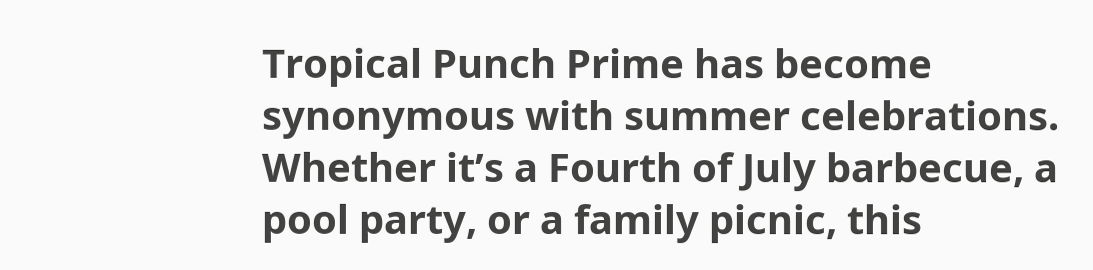Tropical Punch Prime has become synonymous with summer celebrations. Whether it’s a Fourth of July barbecue, a pool party, or a family picnic, this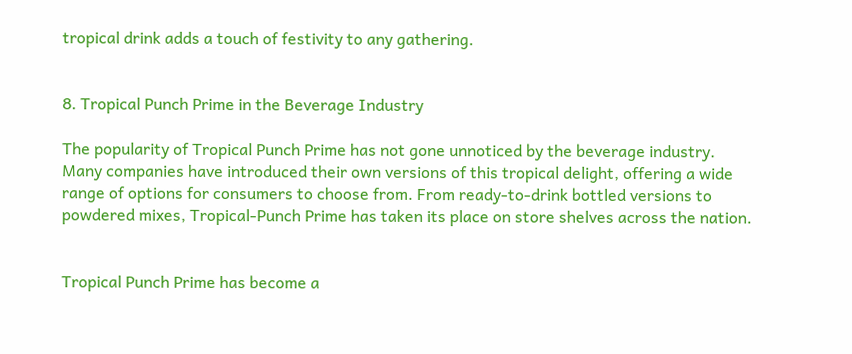tropical drink adds a touch of festivity to any gathering.


8. Tropical Punch Prime in the Beverage Industry

The popularity of Tropical Punch Prime has not gone unnoticed by the beverage industry. Many companies have introduced their own versions of this tropical delight, offering a wide range of options for consumers to choose from. From ready-to-drink bottled versions to powdered mixes, Tropical-Punch Prime has taken its place on store shelves across the nation.


Tropical Punch Prime has become a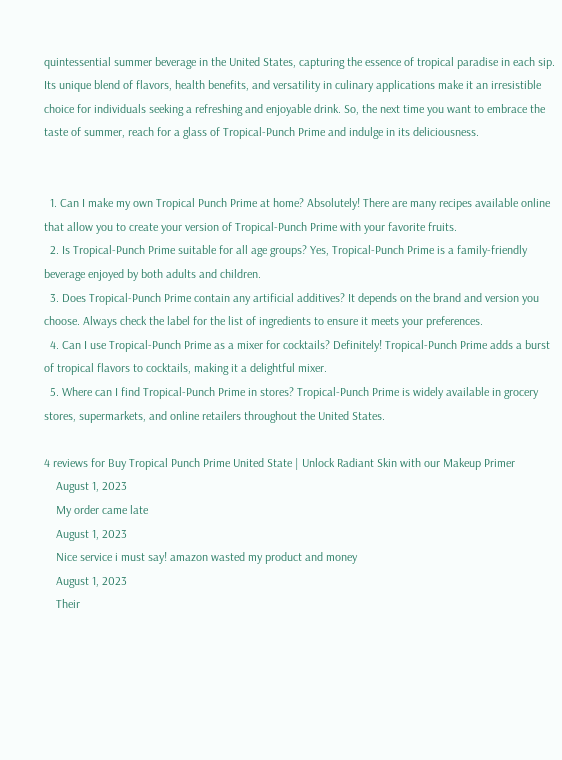quintessential summer beverage in the United States, capturing the essence of tropical paradise in each sip. Its unique blend of flavors, health benefits, and versatility in culinary applications make it an irresistible choice for individuals seeking a refreshing and enjoyable drink. So, the next time you want to embrace the taste of summer, reach for a glass of Tropical-Punch Prime and indulge in its deliciousness.


  1. Can I make my own Tropical Punch Prime at home? Absolutely! There are many recipes available online that allow you to create your version of Tropical-Punch Prime with your favorite fruits.
  2. Is Tropical-Punch Prime suitable for all age groups? Yes, Tropical-Punch Prime is a family-friendly beverage enjoyed by both adults and children.
  3. Does Tropical-Punch Prime contain any artificial additives? It depends on the brand and version you choose. Always check the label for the list of ingredients to ensure it meets your preferences.
  4. Can I use Tropical-Punch Prime as a mixer for cocktails? Definitely! Tropical-Punch Prime adds a burst of tropical flavors to cocktails, making it a delightful mixer.
  5. Where can I find Tropical-Punch Prime in stores? Tropical-Punch Prime is widely available in grocery stores, supermarkets, and online retailers throughout the United States.

4 reviews for Buy Tropical Punch Prime United State | Unlock Radiant Skin with our Makeup Primer
    August 1, 2023
    My order came late
    August 1, 2023
    Nice service i must say! amazon wasted my product and money
    August 1, 2023
    Their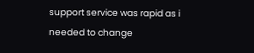support service was rapid as i needed to change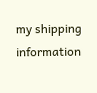my shipping information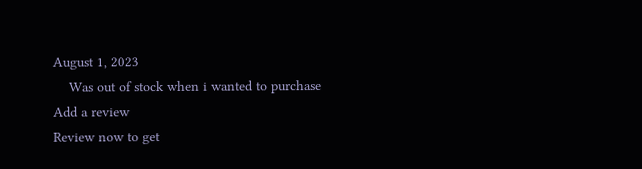August 1, 2023
    Was out of stock when i wanted to purchase
Add a review
Review now to get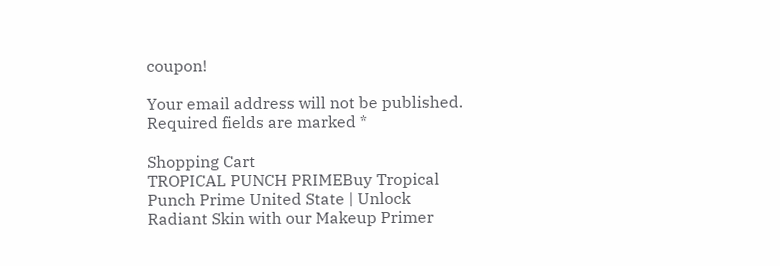coupon!

Your email address will not be published. Required fields are marked *

Shopping Cart
TROPICAL PUNCH PRIMEBuy Tropical Punch Prime United State | Unlock Radiant Skin with our Makeup Primer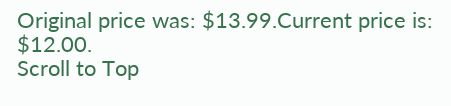Original price was: $13.99.Current price is: $12.00.
Scroll to Top